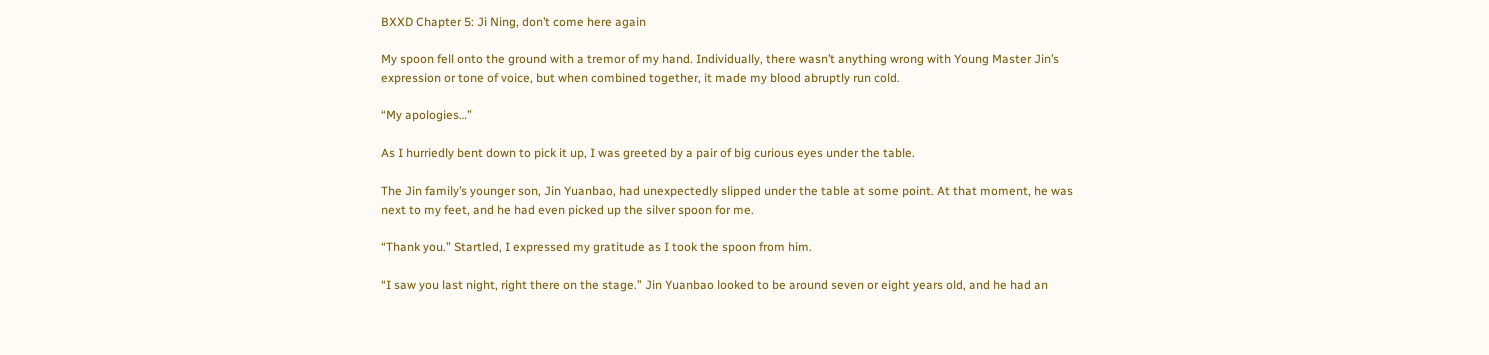BXXD Chapter 5: Ji Ning, don’t come here again

My spoon fell onto the ground with a tremor of my hand. Individually, there wasn’t anything wrong with Young Master Jin’s expression or tone of voice, but when combined together, it made my blood abruptly run cold.

“My apologies…”

As I hurriedly bent down to pick it up, I was greeted by a pair of big curious eyes under the table.

The Jin family’s younger son, Jin Yuanbao, had unexpectedly slipped under the table at some point. At that moment, he was next to my feet, and he had even picked up the silver spoon for me.

“Thank you.” Startled, I expressed my gratitude as I took the spoon from him.

“I saw you last night, right there on the stage.” Jin Yuanbao looked to be around seven or eight years old, and he had an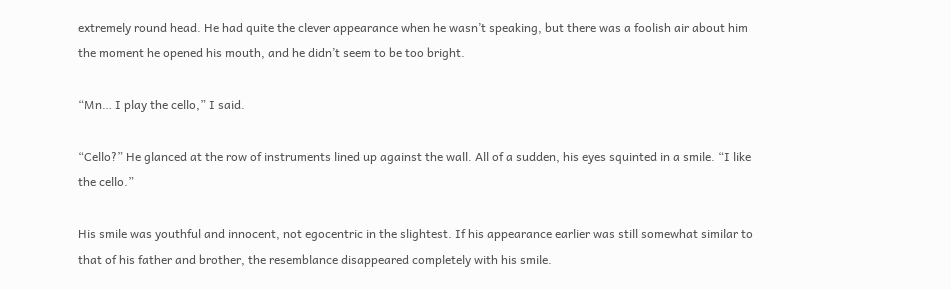extremely round head. He had quite the clever appearance when he wasn’t speaking, but there was a foolish air about him the moment he opened his mouth, and he didn’t seem to be too bright.

“Mn… I play the cello,” I said.

“Cello?” He glanced at the row of instruments lined up against the wall. All of a sudden, his eyes squinted in a smile. “I like the cello.”

His smile was youthful and innocent, not egocentric in the slightest. If his appearance earlier was still somewhat similar to that of his father and brother, the resemblance disappeared completely with his smile.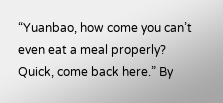“Yuanbao, how come you can’t even eat a meal properly? Quick, come back here.” By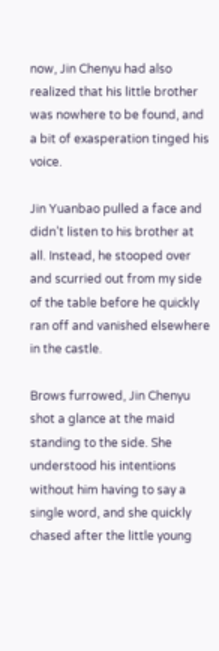now, Jin Chenyu had also realized that his little brother was nowhere to be found, and a bit of exasperation tinged his voice.

Jin Yuanbao pulled a face and didn’t listen to his brother at all. Instead, he stooped over and scurried out from my side of the table before he quickly ran off and vanished elsewhere in the castle.

Brows furrowed, Jin Chenyu shot a glance at the maid standing to the side. She understood his intentions without him having to say a single word, and she quickly chased after the little young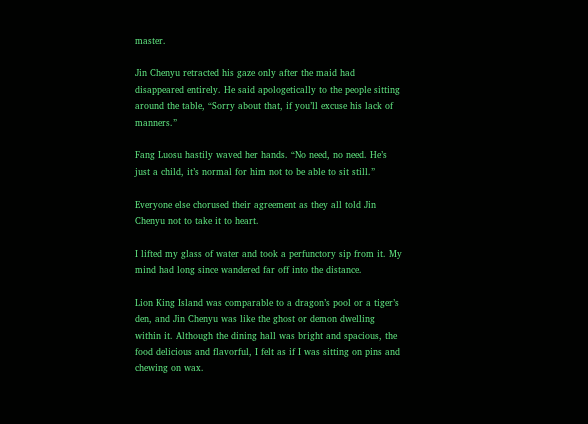master.

Jin Chenyu retracted his gaze only after the maid had disappeared entirely. He said apologetically to the people sitting around the table, “Sorry about that, if you’ll excuse his lack of manners.”

Fang Luosu hastily waved her hands. “No need, no need. He’s just a child, it’s normal for him not to be able to sit still.”

Everyone else chorused their agreement as they all told Jin Chenyu not to take it to heart.

I lifted my glass of water and took a perfunctory sip from it. My mind had long since wandered far off into the distance.

Lion King Island was comparable to a dragon’s pool or a tiger’s den, and Jin Chenyu was like the ghost or demon dwelling within it. Although the dining hall was bright and spacious, the food delicious and flavorful, I felt as if I was sitting on pins and chewing on wax.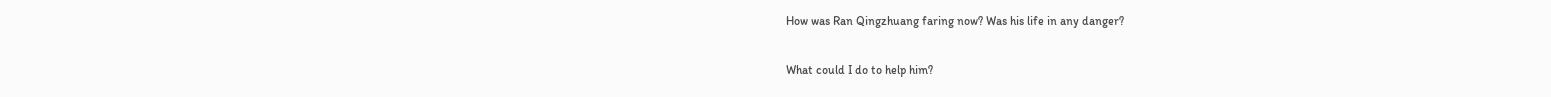How was Ran Qingzhuang faring now? Was his life in any danger?

What could I do to help him?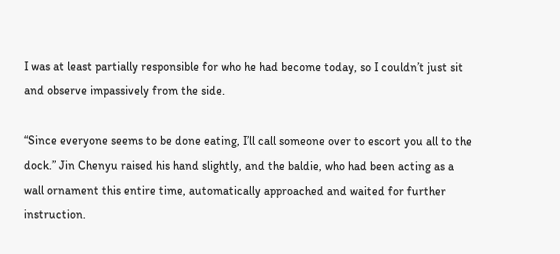I was at least partially responsible for who he had become today, so I couldn’t just sit and observe impassively from the side.

“Since everyone seems to be done eating, I’ll call someone over to escort you all to the dock.” Jin Chenyu raised his hand slightly, and the baldie, who had been acting as a wall ornament this entire time, automatically approached and waited for further instruction.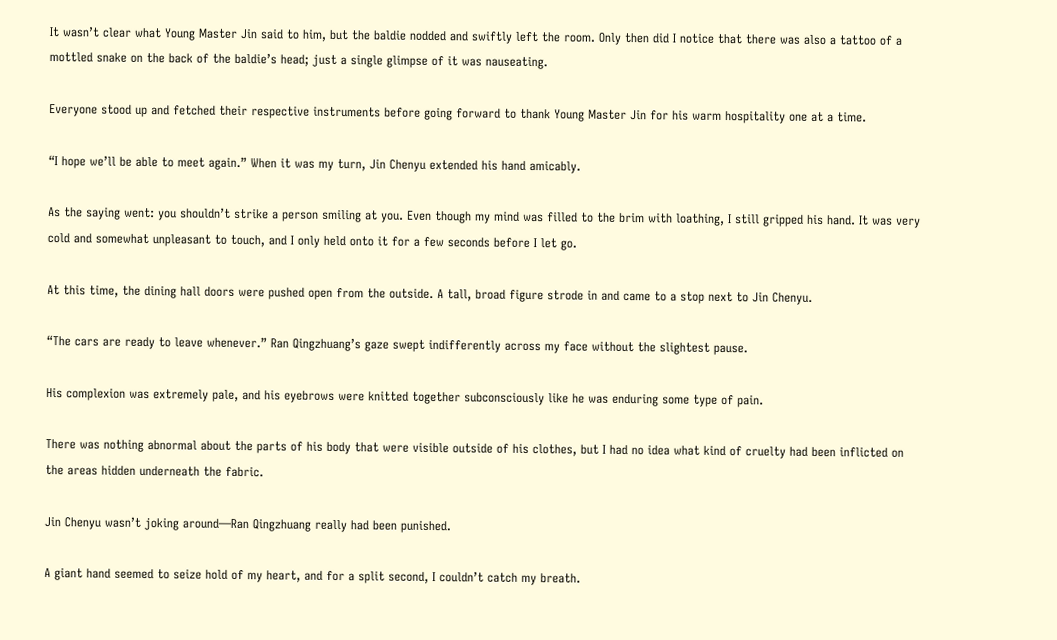It wasn’t clear what Young Master Jin said to him, but the baldie nodded and swiftly left the room. Only then did I notice that there was also a tattoo of a mottled snake on the back of the baldie’s head; just a single glimpse of it was nauseating.

Everyone stood up and fetched their respective instruments before going forward to thank Young Master Jin for his warm hospitality one at a time.

“I hope we’ll be able to meet again.” When it was my turn, Jin Chenyu extended his hand amicably.

As the saying went: you shouldn’t strike a person smiling at you. Even though my mind was filled to the brim with loathing, I still gripped his hand. It was very cold and somewhat unpleasant to touch, and I only held onto it for a few seconds before I let go.

At this time, the dining hall doors were pushed open from the outside. A tall, broad figure strode in and came to a stop next to Jin Chenyu.

“The cars are ready to leave whenever.” Ran Qingzhuang’s gaze swept indifferently across my face without the slightest pause.

His complexion was extremely pale, and his eyebrows were knitted together subconsciously like he was enduring some type of pain.

There was nothing abnormal about the parts of his body that were visible outside of his clothes, but I had no idea what kind of cruelty had been inflicted on the areas hidden underneath the fabric.

Jin Chenyu wasn’t joking around—Ran Qingzhuang really had been punished.

A giant hand seemed to seize hold of my heart, and for a split second, I couldn’t catch my breath.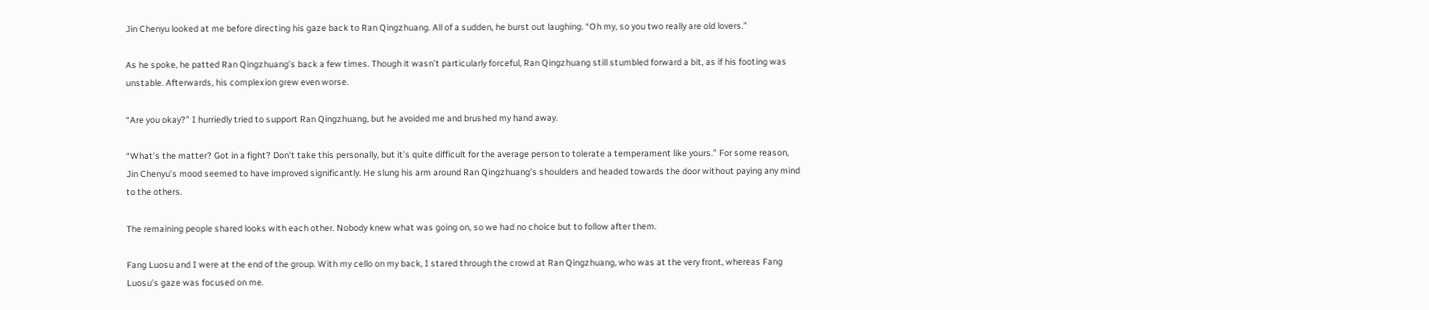Jin Chenyu looked at me before directing his gaze back to Ran Qingzhuang. All of a sudden, he burst out laughing. “Oh my, so you two really are old lovers.”

As he spoke, he patted Ran Qingzhuang’s back a few times. Though it wasn’t particularly forceful, Ran Qingzhuang still stumbled forward a bit, as if his footing was unstable. Afterwards, his complexion grew even worse.

“Are you okay?” I hurriedly tried to support Ran Qingzhuang, but he avoided me and brushed my hand away.

“What’s the matter? Got in a fight? Don’t take this personally, but it’s quite difficult for the average person to tolerate a temperament like yours.” For some reason, Jin Chenyu’s mood seemed to have improved significantly. He slung his arm around Ran Qingzhuang’s shoulders and headed towards the door without paying any mind to the others.

The remaining people shared looks with each other. Nobody knew what was going on, so we had no choice but to follow after them.

Fang Luosu and I were at the end of the group. With my cello on my back, I stared through the crowd at Ran Qingzhuang, who was at the very front, whereas Fang Luosu’s gaze was focused on me.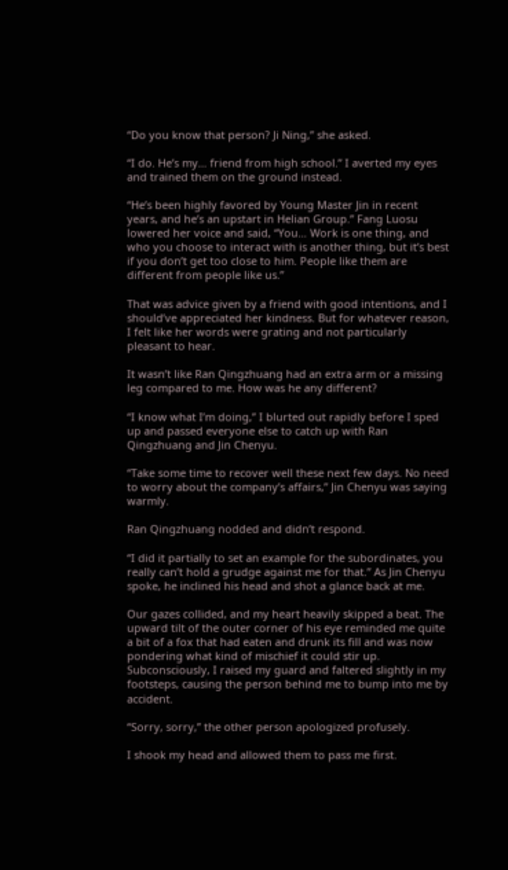“Do you know that person? Ji Ning,” she asked.

“I do. He’s my… friend from high school.” I averted my eyes and trained them on the ground instead.

“He’s been highly favored by Young Master Jin in recent years, and he’s an upstart in Helian Group.” Fang Luosu lowered her voice and said, “You… Work is one thing, and who you choose to interact with is another thing, but it’s best if you don’t get too close to him. People like them are different from people like us.”

That was advice given by a friend with good intentions, and I should’ve appreciated her kindness. But for whatever reason, I felt like her words were grating and not particularly pleasant to hear.

It wasn’t like Ran Qingzhuang had an extra arm or a missing leg compared to me. How was he any different?

“I know what I’m doing,” I blurted out rapidly before I sped up and passed everyone else to catch up with Ran Qingzhuang and Jin Chenyu.

“Take some time to recover well these next few days. No need to worry about the company’s affairs,” Jin Chenyu was saying warmly.

Ran Qingzhuang nodded and didn’t respond.

“I did it partially to set an example for the subordinates, you really can’t hold a grudge against me for that.” As Jin Chenyu spoke, he inclined his head and shot a glance back at me.

Our gazes collided, and my heart heavily skipped a beat. The upward tilt of the outer corner of his eye reminded me quite a bit of a fox that had eaten and drunk its fill and was now pondering what kind of mischief it could stir up. Subconsciously, I raised my guard and faltered slightly in my footsteps, causing the person behind me to bump into me by accident.

“Sorry, sorry,” the other person apologized profusely.

I shook my head and allowed them to pass me first.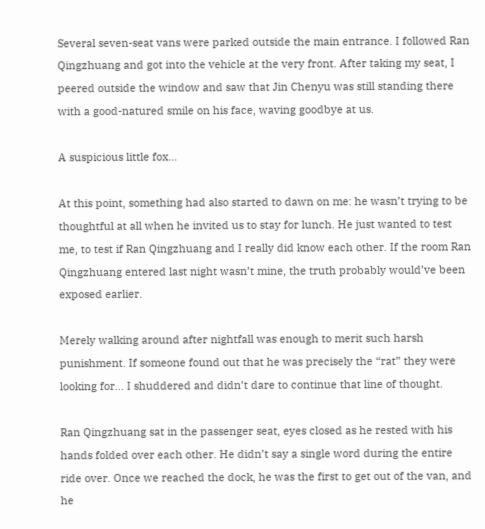Several seven-seat vans were parked outside the main entrance. I followed Ran Qingzhuang and got into the vehicle at the very front. After taking my seat, I peered outside the window and saw that Jin Chenyu was still standing there with a good-natured smile on his face, waving goodbye at us.

A suspicious little fox…

At this point, something had also started to dawn on me: he wasn’t trying to be thoughtful at all when he invited us to stay for lunch. He just wanted to test me, to test if Ran Qingzhuang and I really did know each other. If the room Ran Qingzhuang entered last night wasn’t mine, the truth probably would’ve been exposed earlier.

Merely walking around after nightfall was enough to merit such harsh punishment. If someone found out that he was precisely the “rat” they were looking for… I shuddered and didn’t dare to continue that line of thought.

Ran Qingzhuang sat in the passenger seat, eyes closed as he rested with his hands folded over each other. He didn’t say a single word during the entire ride over. Once we reached the dock, he was the first to get out of the van, and he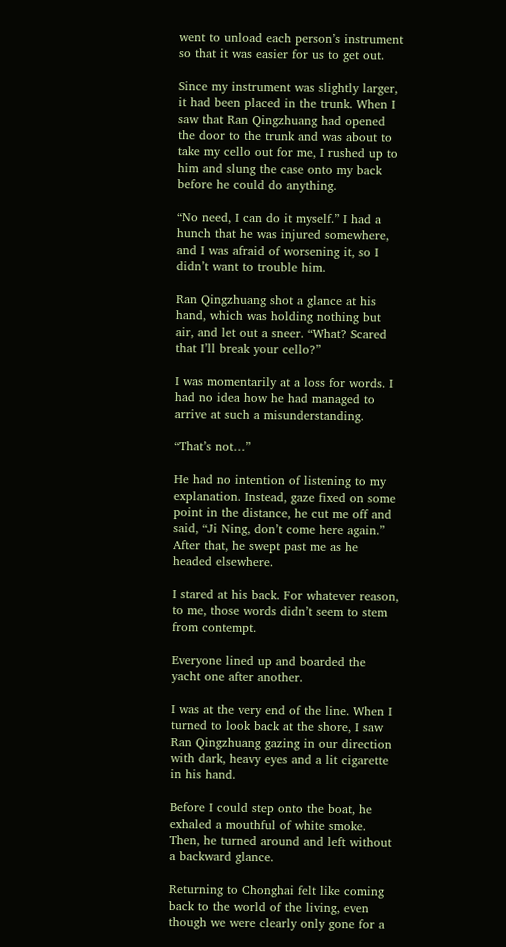went to unload each person’s instrument so that it was easier for us to get out.

Since my instrument was slightly larger, it had been placed in the trunk. When I saw that Ran Qingzhuang had opened the door to the trunk and was about to take my cello out for me, I rushed up to him and slung the case onto my back before he could do anything.

“No need, I can do it myself.” I had a hunch that he was injured somewhere, and I was afraid of worsening it, so I didn’t want to trouble him.

Ran Qingzhuang shot a glance at his hand, which was holding nothing but air, and let out a sneer. “What? Scared that I’ll break your cello?”

I was momentarily at a loss for words. I had no idea how he had managed to arrive at such a misunderstanding.

“That’s not…”

He had no intention of listening to my explanation. Instead, gaze fixed on some point in the distance, he cut me off and said, “Ji Ning, don’t come here again.” After that, he swept past me as he headed elsewhere.

I stared at his back. For whatever reason, to me, those words didn’t seem to stem from contempt.

Everyone lined up and boarded the yacht one after another.

I was at the very end of the line. When I turned to look back at the shore, I saw Ran Qingzhuang gazing in our direction with dark, heavy eyes and a lit cigarette in his hand.

Before I could step onto the boat, he exhaled a mouthful of white smoke. Then, he turned around and left without a backward glance.

Returning to Chonghai felt like coming back to the world of the living, even though we were clearly only gone for a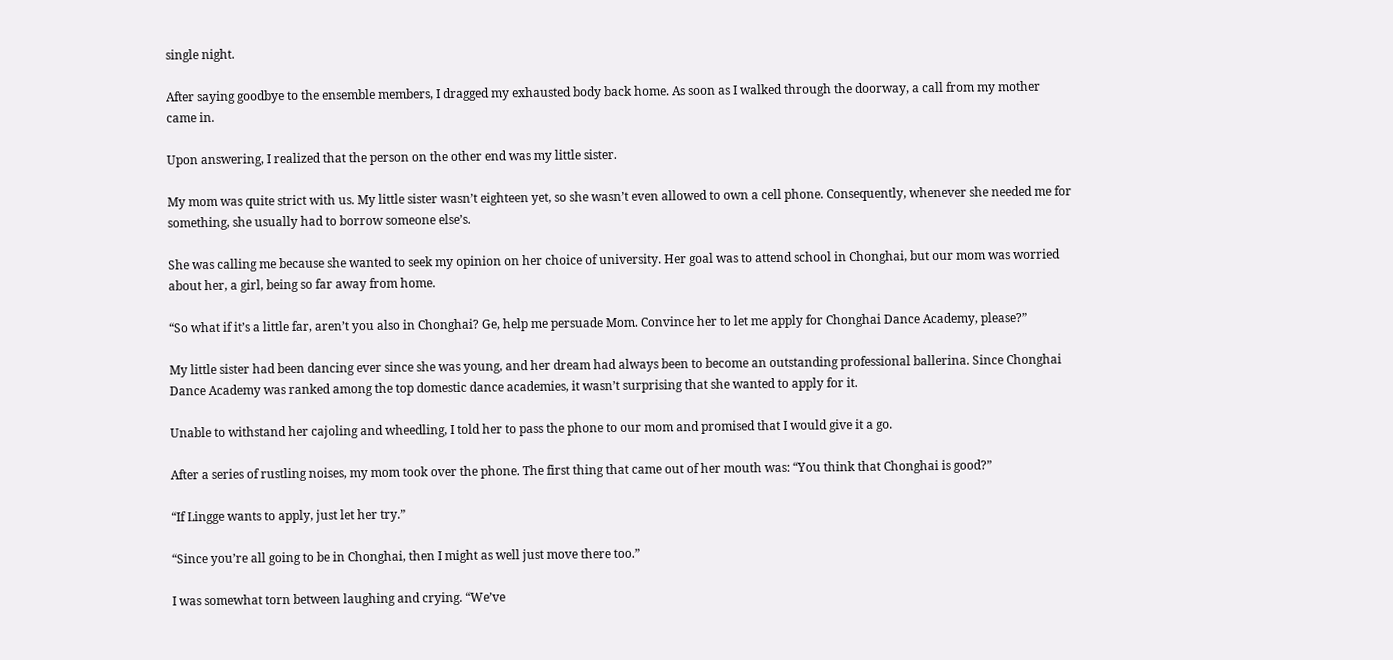single night.

After saying goodbye to the ensemble members, I dragged my exhausted body back home. As soon as I walked through the doorway, a call from my mother came in.

Upon answering, I realized that the person on the other end was my little sister.

My mom was quite strict with us. My little sister wasn’t eighteen yet, so she wasn’t even allowed to own a cell phone. Consequently, whenever she needed me for something, she usually had to borrow someone else’s.

She was calling me because she wanted to seek my opinion on her choice of university. Her goal was to attend school in Chonghai, but our mom was worried about her, a girl, being so far away from home.

“So what if it’s a little far, aren’t you also in Chonghai? Ge, help me persuade Mom. Convince her to let me apply for Chonghai Dance Academy, please?”

My little sister had been dancing ever since she was young, and her dream had always been to become an outstanding professional ballerina. Since Chonghai Dance Academy was ranked among the top domestic dance academies, it wasn’t surprising that she wanted to apply for it.

Unable to withstand her cajoling and wheedling, I told her to pass the phone to our mom and promised that I would give it a go.

After a series of rustling noises, my mom took over the phone. The first thing that came out of her mouth was: “You think that Chonghai is good?”

“If Lingge wants to apply, just let her try.”

“Since you’re all going to be in Chonghai, then I might as well just move there too.”

I was somewhat torn between laughing and crying. “We’ve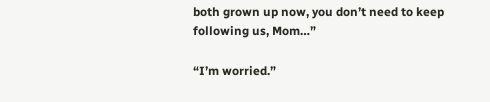both grown up now, you don’t need to keep following us, Mom…”

“I’m worried.”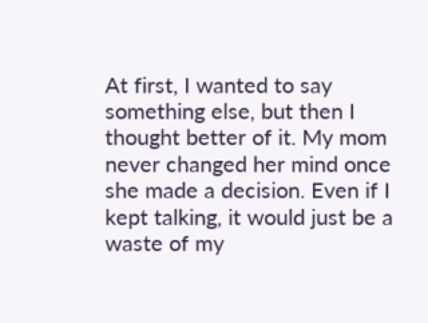At first, I wanted to say something else, but then I thought better of it. My mom never changed her mind once she made a decision. Even if I kept talking, it would just be a waste of my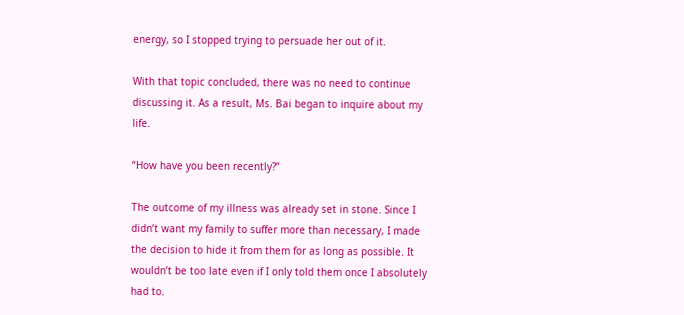energy, so I stopped trying to persuade her out of it.

With that topic concluded, there was no need to continue discussing it. As a result, Ms. Bai began to inquire about my life.

“How have you been recently?”

The outcome of my illness was already set in stone. Since I didn’t want my family to suffer more than necessary, I made the decision to hide it from them for as long as possible. It wouldn’t be too late even if I only told them once I absolutely had to.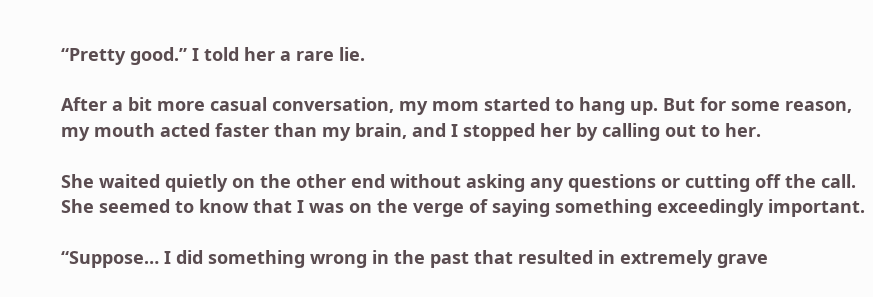“Pretty good.” I told her a rare lie.

After a bit more casual conversation, my mom started to hang up. But for some reason, my mouth acted faster than my brain, and I stopped her by calling out to her.

She waited quietly on the other end without asking any questions or cutting off the call. She seemed to know that I was on the verge of saying something exceedingly important.

“Suppose… I did something wrong in the past that resulted in extremely grave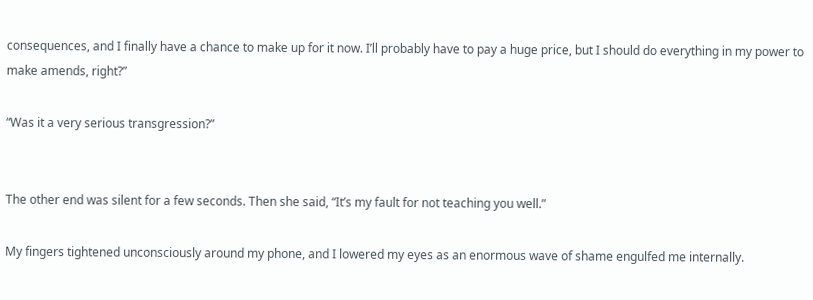consequences, and I finally have a chance to make up for it now. I’ll probably have to pay a huge price, but I should do everything in my power to make amends, right?”

“Was it a very serious transgression?”


The other end was silent for a few seconds. Then she said, “It’s my fault for not teaching you well.”

My fingers tightened unconsciously around my phone, and I lowered my eyes as an enormous wave of shame engulfed me internally.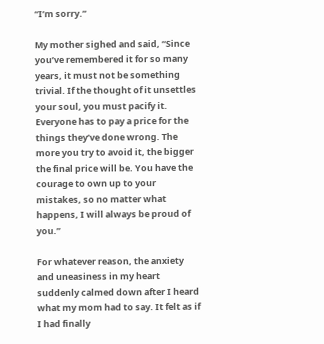“I’m sorry.”

My mother sighed and said, “Since you’ve remembered it for so many years, it must not be something trivial. If the thought of it unsettles your soul, you must pacify it. Everyone has to pay a price for the things they’ve done wrong. The more you try to avoid it, the bigger the final price will be. You have the courage to own up to your mistakes, so no matter what happens, I will always be proud of you.”

For whatever reason, the anxiety and uneasiness in my heart suddenly calmed down after I heard what my mom had to say. It felt as if I had finally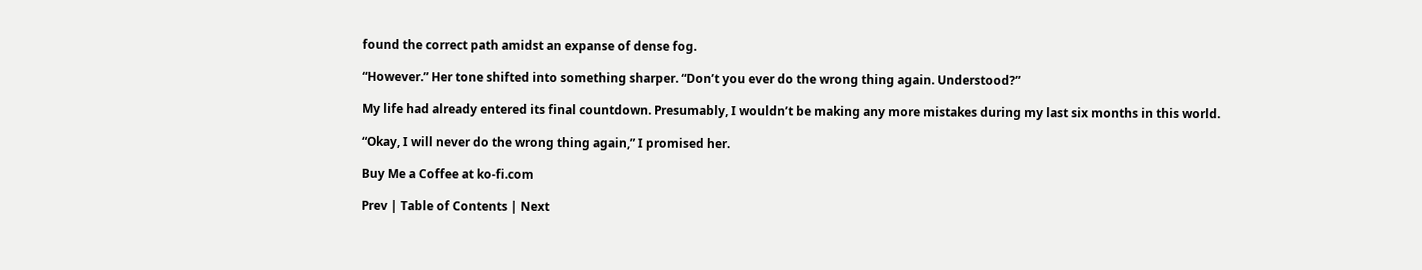found the correct path amidst an expanse of dense fog.

“However.” Her tone shifted into something sharper. “Don’t you ever do the wrong thing again. Understood?”

My life had already entered its final countdown. Presumably, I wouldn’t be making any more mistakes during my last six months in this world.

“Okay, I will never do the wrong thing again,” I promised her.

Buy Me a Coffee at ko-fi.com

Prev | Table of Contents | Next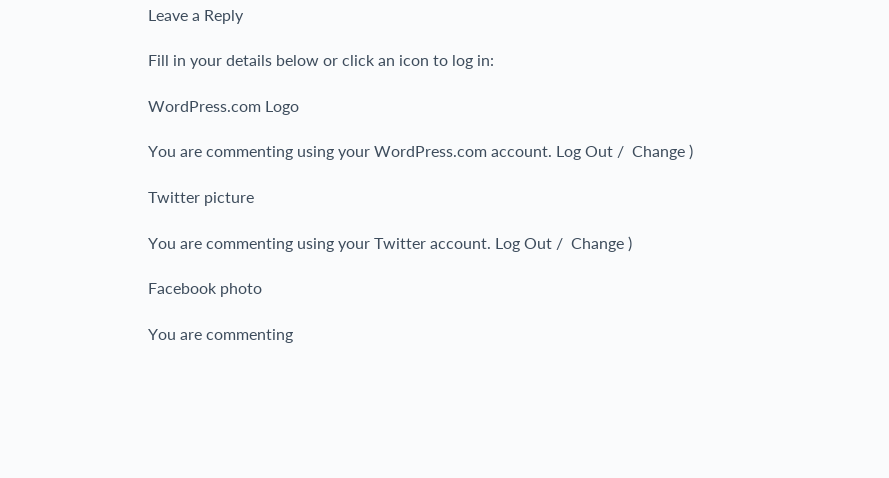Leave a Reply

Fill in your details below or click an icon to log in:

WordPress.com Logo

You are commenting using your WordPress.com account. Log Out /  Change )

Twitter picture

You are commenting using your Twitter account. Log Out /  Change )

Facebook photo

You are commenting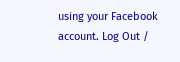using your Facebook account. Log Out /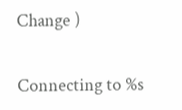Change )

Connecting to %s